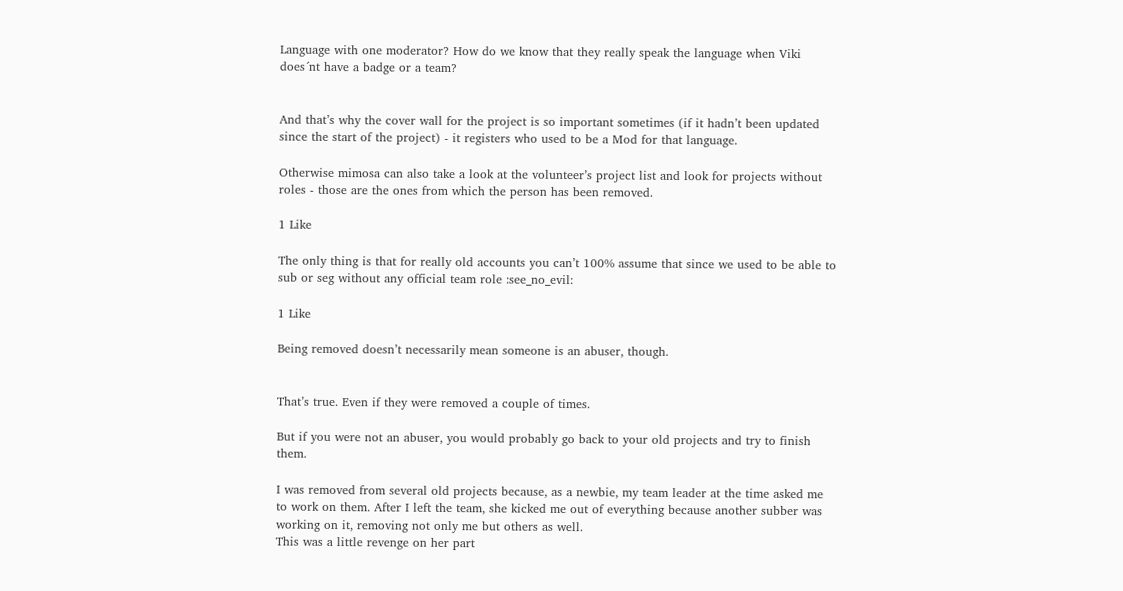Language with one moderator? How do we know that they really speak the language when Viki does´nt have a badge or a team?


And that’s why the cover wall for the project is so important sometimes (if it hadn’t been updated since the start of the project) - it registers who used to be a Mod for that language.

Otherwise mimosa can also take a look at the volunteer’s project list and look for projects without roles - those are the ones from which the person has been removed.

1 Like

The only thing is that for really old accounts you can’t 100% assume that since we used to be able to sub or seg without any official team role :see_no_evil:

1 Like

Being removed doesn’t necessarily mean someone is an abuser, though.


That’s true. Even if they were removed a couple of times.

But if you were not an abuser, you would probably go back to your old projects and try to finish them.

I was removed from several old projects because, as a newbie, my team leader at the time asked me to work on them. After I left the team, she kicked me out of everything because another subber was working on it, removing not only me but others as well.
This was a little revenge on her part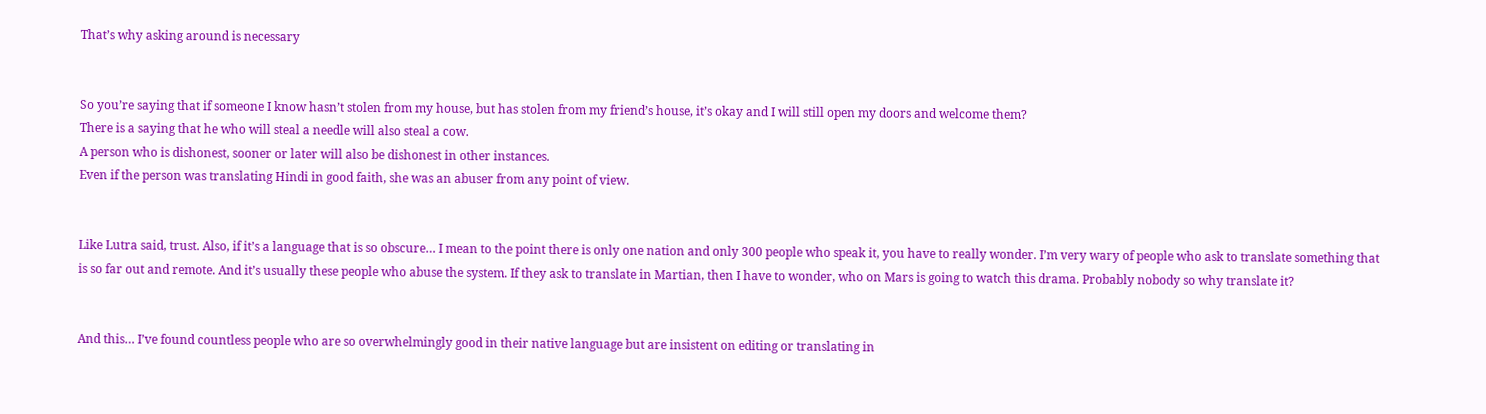That’s why asking around is necessary


So you’re saying that if someone I know hasn’t stolen from my house, but has stolen from my friend’s house, it’s okay and I will still open my doors and welcome them?
There is a saying that he who will steal a needle will also steal a cow.
A person who is dishonest, sooner or later will also be dishonest in other instances.
Even if the person was translating Hindi in good faith, she was an abuser from any point of view.


Like Lutra said, trust. Also, if it’s a language that is so obscure… I mean to the point there is only one nation and only 300 people who speak it, you have to really wonder. I’m very wary of people who ask to translate something that is so far out and remote. And it’s usually these people who abuse the system. If they ask to translate in Martian, then I have to wonder, who on Mars is going to watch this drama. Probably nobody so why translate it?


And this… I’ve found countless people who are so overwhelmingly good in their native language but are insistent on editing or translating in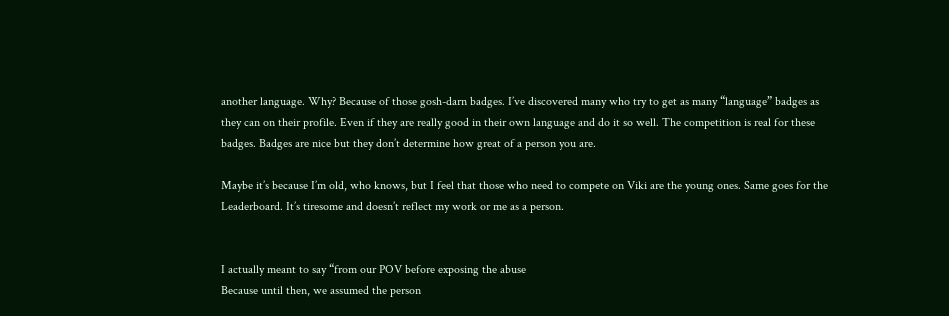another language. Why? Because of those gosh-darn badges. I’ve discovered many who try to get as many “language” badges as they can on their profile. Even if they are really good in their own language and do it so well. The competition is real for these badges. Badges are nice but they don’t determine how great of a person you are.

Maybe it’s because I’m old, who knows, but I feel that those who need to compete on Viki are the young ones. Same goes for the Leaderboard. It’s tiresome and doesn’t reflect my work or me as a person.


I actually meant to say “from our POV before exposing the abuse
Because until then, we assumed the person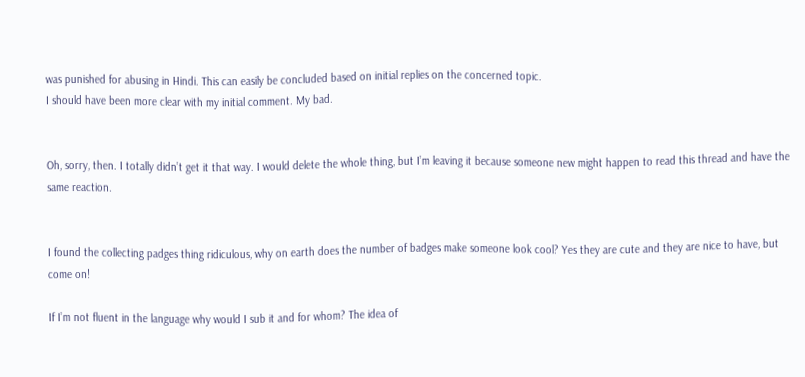was punished for abusing in Hindi. This can easily be concluded based on initial replies on the concerned topic.
I should have been more clear with my initial comment. My bad.


Oh, sorry, then. I totally didn’t get it that way. I would delete the whole thing, but I’m leaving it because someone new might happen to read this thread and have the same reaction.


I found the collecting padges thing ridiculous, why on earth does the number of badges make someone look cool? Yes they are cute and they are nice to have, but come on!

If I’m not fluent in the language why would I sub it and for whom? The idea of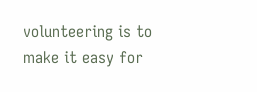volunteering is to make it easy for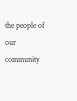the people of our community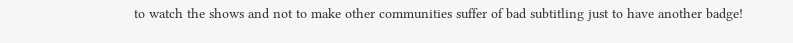to watch the shows and not to make other communities suffer of bad subtitling just to have another badge!